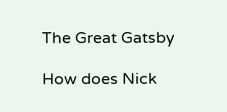The Great Gatsby

How does Nick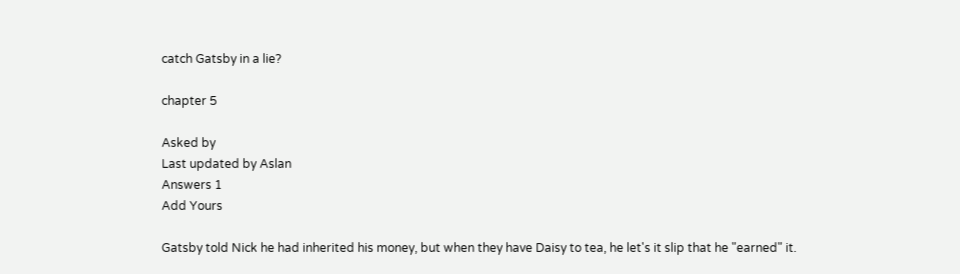catch Gatsby in a lie?

chapter 5

Asked by
Last updated by Aslan
Answers 1
Add Yours

Gatsby told Nick he had inherited his money, but when they have Daisy to tea, he let's it slip that he "earned" it.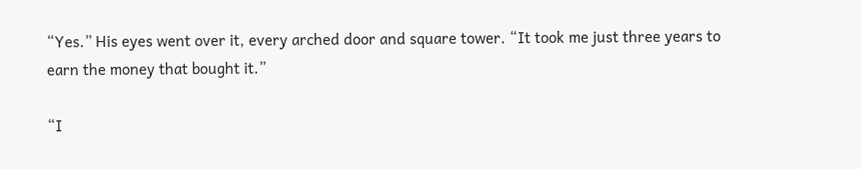“Yes.” His eyes went over it, every arched door and square tower. “It took me just three years to earn the money that bought it.”

“I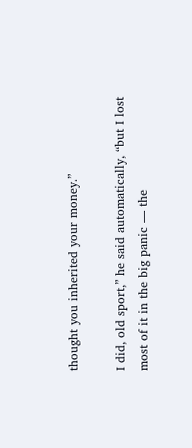thought you inherited your money.”

I did, old sport,” he said automatically, “but I lost most of it in the big panic — the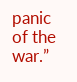panic of the war.”